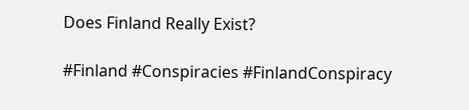Does Finland Really Exist?

#Finland #Conspiracies #FinlandConspiracy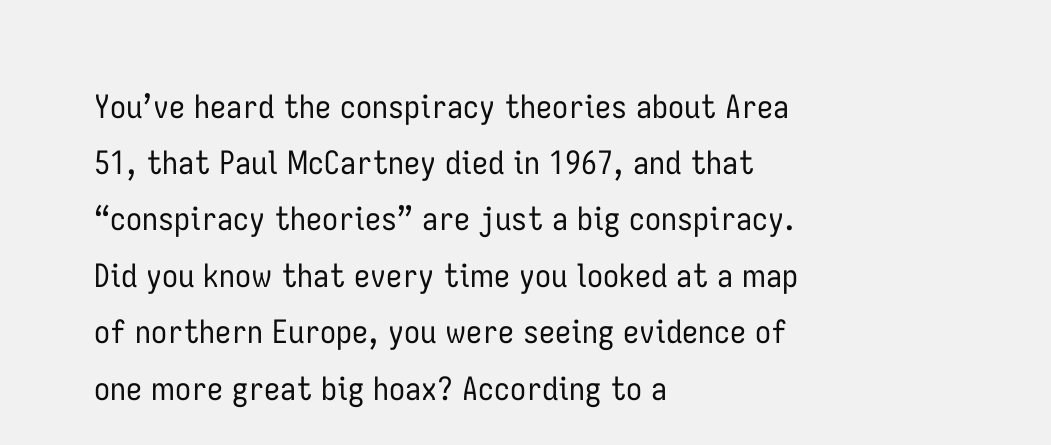You’ve heard the conspiracy theories about Area 51, that Paul McCartney died in 1967, and that “conspiracy theories” are just a big conspiracy. Did you know that every time you looked at a map of northern Europe, you were seeing evidence of one more great big hoax? According to a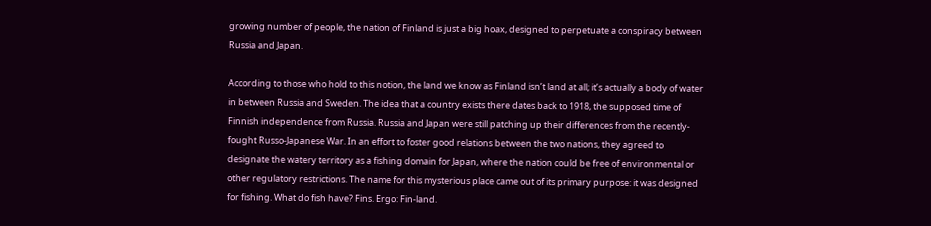growing number of people, the nation of Finland is just a big hoax, designed to perpetuate a conspiracy between Russia and Japan.

According to those who hold to this notion, the land we know as Finland isn’t land at all; it’s actually a body of water in between Russia and Sweden. The idea that a country exists there dates back to 1918, the supposed time of Finnish independence from Russia. Russia and Japan were still patching up their differences from the recently-fought Russo-Japanese War. In an effort to foster good relations between the two nations, they agreed to designate the watery territory as a fishing domain for Japan, where the nation could be free of environmental or other regulatory restrictions. The name for this mysterious place came out of its primary purpose: it was designed for fishing. What do fish have? Fins. Ergo: Fin-land.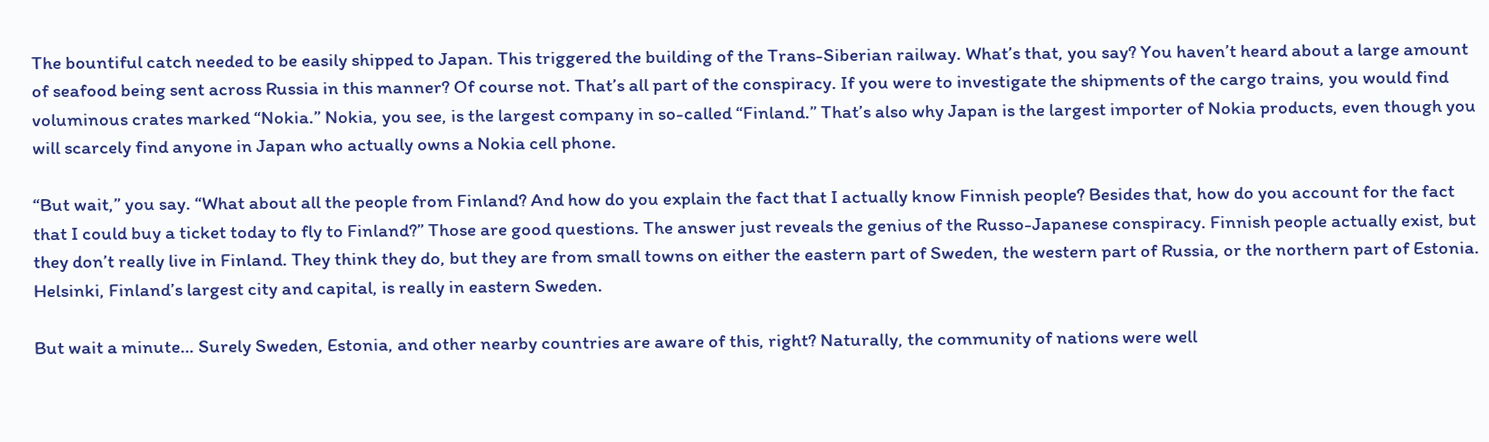The bountiful catch needed to be easily shipped to Japan. This triggered the building of the Trans-Siberian railway. What’s that, you say? You haven’t heard about a large amount of seafood being sent across Russia in this manner? Of course not. That’s all part of the conspiracy. If you were to investigate the shipments of the cargo trains, you would find voluminous crates marked “Nokia.” Nokia, you see, is the largest company in so-called “Finland.” That’s also why Japan is the largest importer of Nokia products, even though you will scarcely find anyone in Japan who actually owns a Nokia cell phone.

“But wait,” you say. “What about all the people from Finland? And how do you explain the fact that I actually know Finnish people? Besides that, how do you account for the fact that I could buy a ticket today to fly to Finland?” Those are good questions. The answer just reveals the genius of the Russo-Japanese conspiracy. Finnish people actually exist, but they don’t really live in Finland. They think they do, but they are from small towns on either the eastern part of Sweden, the western part of Russia, or the northern part of Estonia. Helsinki, Finland’s largest city and capital, is really in eastern Sweden.

But wait a minute… Surely Sweden, Estonia, and other nearby countries are aware of this, right? Naturally, the community of nations were well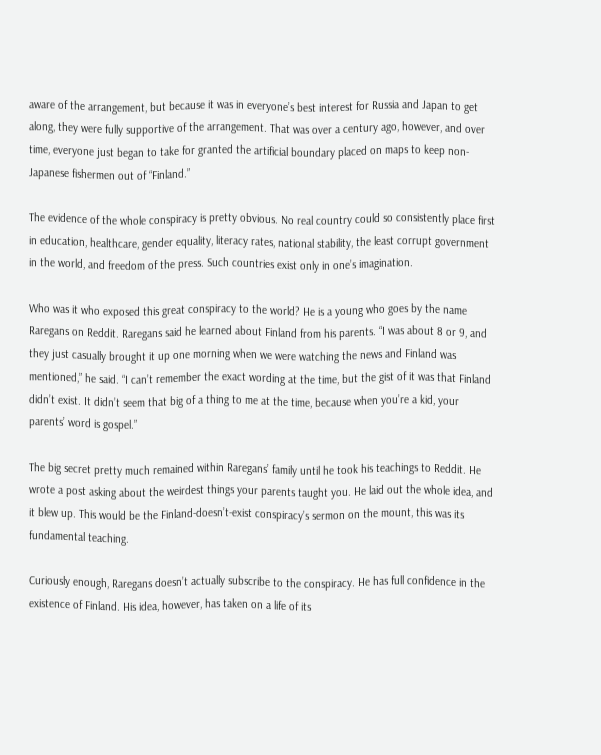aware of the arrangement, but because it was in everyone’s best interest for Russia and Japan to get along, they were fully supportive of the arrangement. That was over a century ago, however, and over time, everyone just began to take for granted the artificial boundary placed on maps to keep non-Japanese fishermen out of “Finland.”

The evidence of the whole conspiracy is pretty obvious. No real country could so consistently place first in education, healthcare, gender equality, literacy rates, national stability, the least corrupt government in the world, and freedom of the press. Such countries exist only in one’s imagination.

Who was it who exposed this great conspiracy to the world? He is a young who goes by the name Raregans on Reddit. Raregans said he learned about Finland from his parents. “I was about 8 or 9, and they just casually brought it up one morning when we were watching the news and Finland was mentioned,” he said. “I can’t remember the exact wording at the time, but the gist of it was that Finland didn’t exist. It didn’t seem that big of a thing to me at the time, because when you’re a kid, your parents’ word is gospel.”

The big secret pretty much remained within Raregans’ family until he took his teachings to Reddit. He wrote a post asking about the weirdest things your parents taught you. He laid out the whole idea, and it blew up. This would be the Finland-doesn’t-exist conspiracy’s sermon on the mount, this was its fundamental teaching.

Curiously enough, Raregans doesn’t actually subscribe to the conspiracy. He has full confidence in the existence of Finland. His idea, however, has taken on a life of its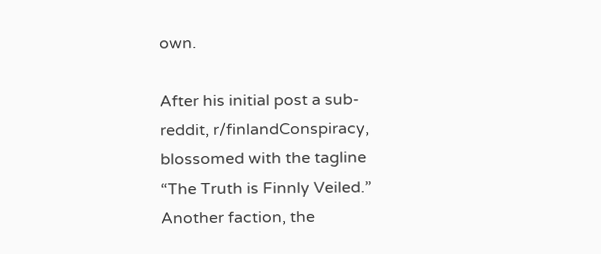own.

After his initial post a sub-reddit, r/finlandConspiracy, blossomed with the tagline “The Truth is Finnly Veiled.” Another faction, the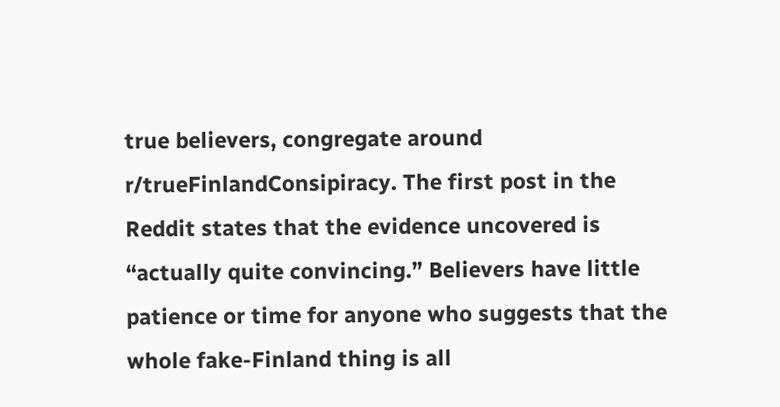true believers, congregate around r/trueFinlandConsipiracy. The first post in the Reddit states that the evidence uncovered is “actually quite convincing.” Believers have little patience or time for anyone who suggests that the whole fake-Finland thing is all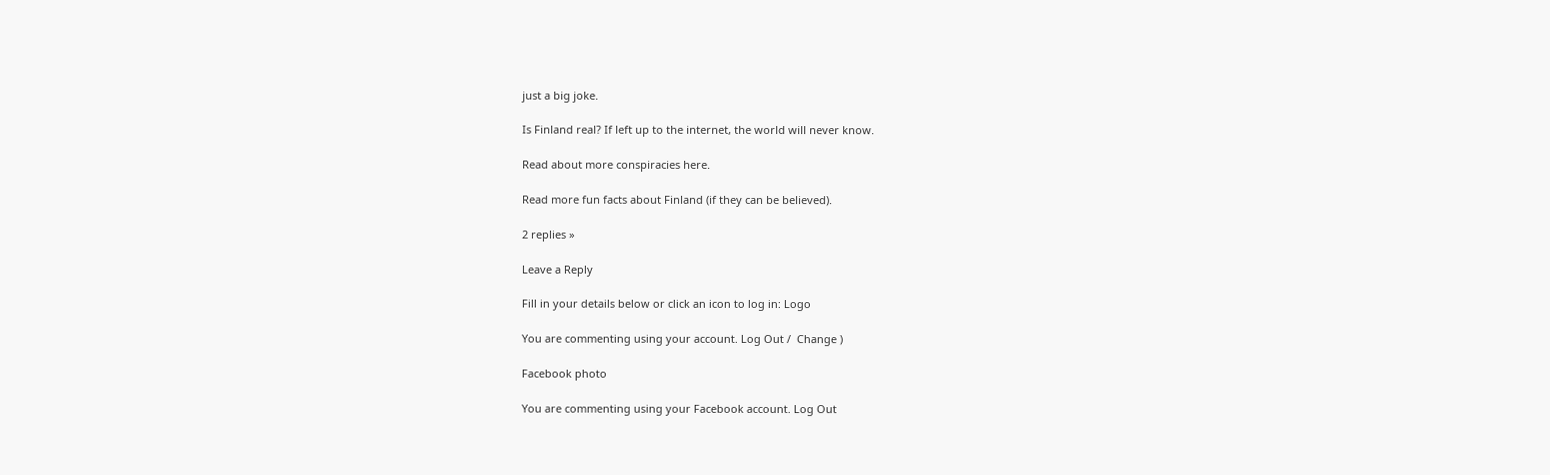just a big joke.

Is Finland real? If left up to the internet, the world will never know.

Read about more conspiracies here.

Read more fun facts about Finland (if they can be believed).

2 replies »

Leave a Reply

Fill in your details below or click an icon to log in: Logo

You are commenting using your account. Log Out /  Change )

Facebook photo

You are commenting using your Facebook account. Log Out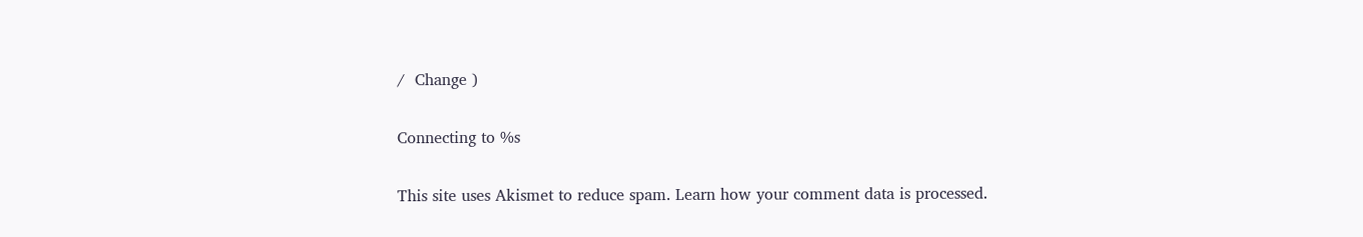/  Change )

Connecting to %s

This site uses Akismet to reduce spam. Learn how your comment data is processed.